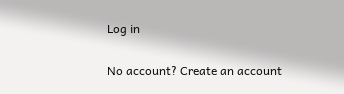Log in

No account? Create an account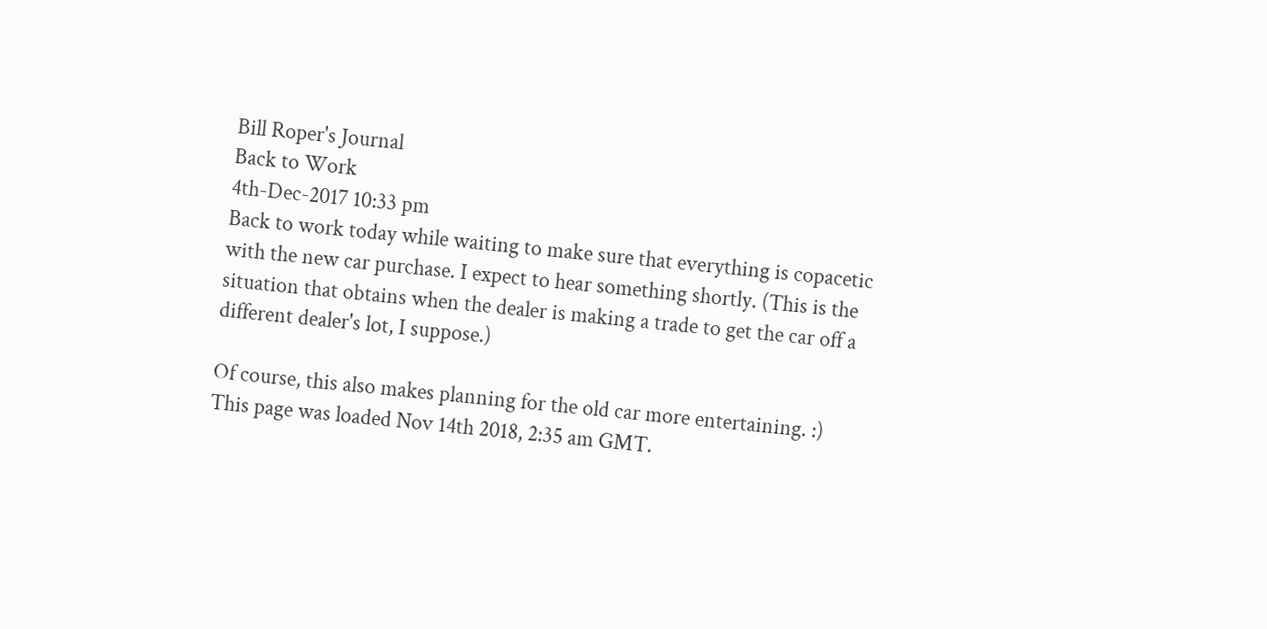Bill Roper's Journal
Back to Work
4th-Dec-2017 10:33 pm
Back to work today while waiting to make sure that everything is copacetic with the new car purchase. I expect to hear something shortly. (This is the situation that obtains when the dealer is making a trade to get the car off a different dealer's lot, I suppose.)

Of course, this also makes planning for the old car more entertaining. :)
This page was loaded Nov 14th 2018, 2:35 am GMT.